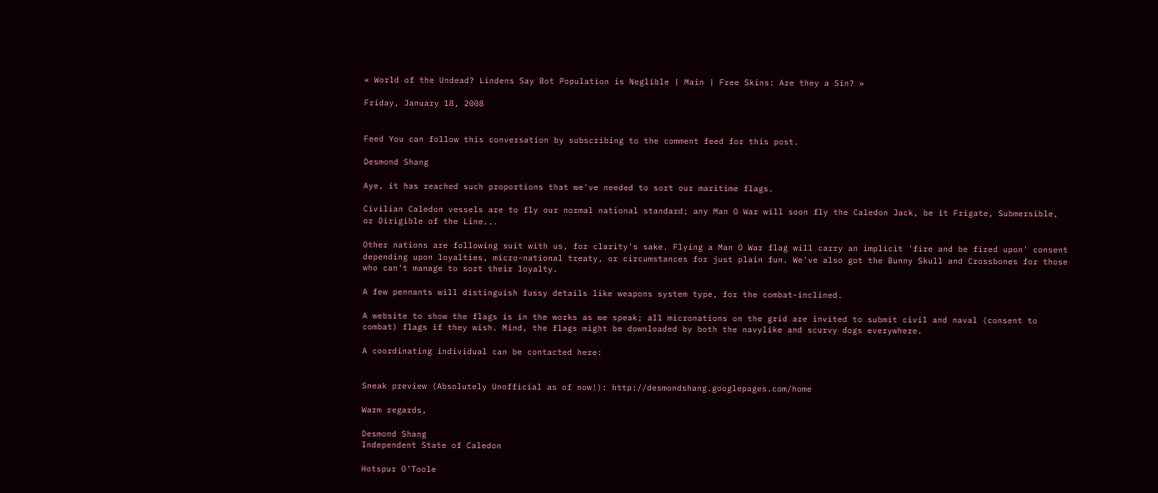« World of the Undead? Lindens Say Bot Population is Neglible | Main | Free Skins: Are they a Sin? »

Friday, January 18, 2008


Feed You can follow this conversation by subscribing to the comment feed for this post.

Desmond Shang

Aye, it has reached such proportions that we've needed to sort our maritime flags.

Civilian Caledon vessels are to fly our normal national standard; any Man O War will soon fly the Caledon Jack, be it Frigate, Submersible, or Dirigible of the Line...

Other nations are following suit with us, for clarity's sake. Flying a Man O War flag will carry an implicit 'fire and be fired upon' consent depending upon loyalties, micro-national treaty, or circumstances for just plain fun. We've also got the Bunny Skull and Crossbones for those who can't manage to sort their loyalty.

A few pennants will distinguish fussy details like weapons system type, for the combat-inclined.

A website to show the flags is in the works as we speak; all micronations on the grid are invited to submit civil and naval (consent to combat) flags if they wish. Mind, the flags might be downloaded by both the navylike and scurvy dogs everywhere.

A coordinating individual can be contacted here:


Sneak preview (Absolutely Unofficial as of now!): http://desmondshang.googlepages.com/home

Warm regards,

Desmond Shang
Independent State of Caledon

Hotspur O'Toole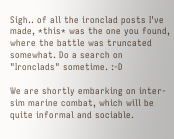Sigh.. of all the ironclad posts I've made, *this* was the one you found, where the battle was truncated somewhat. Do a search on "Ironclads" sometime. :-D

We are shortly embarking on inter-sim marine combat, which will be quite informal and sociable.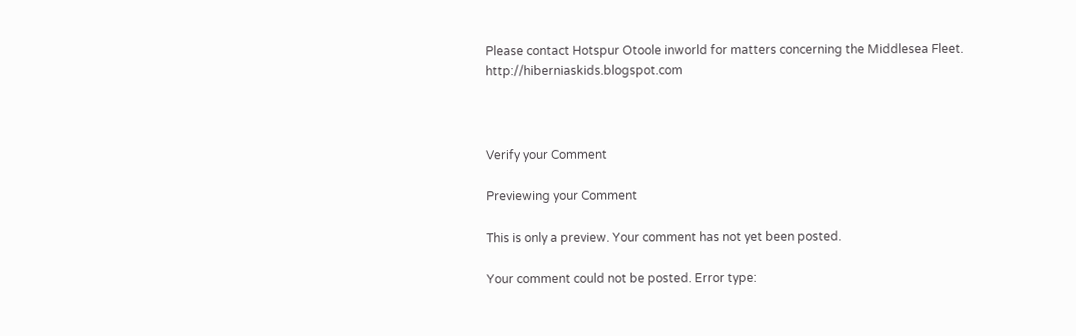Please contact Hotspur Otoole inworld for matters concerning the Middlesea Fleet. http://hiberniaskids.blogspot.com



Verify your Comment

Previewing your Comment

This is only a preview. Your comment has not yet been posted.

Your comment could not be posted. Error type: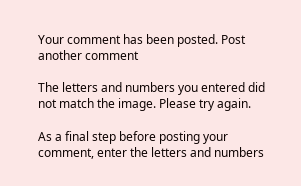Your comment has been posted. Post another comment

The letters and numbers you entered did not match the image. Please try again.

As a final step before posting your comment, enter the letters and numbers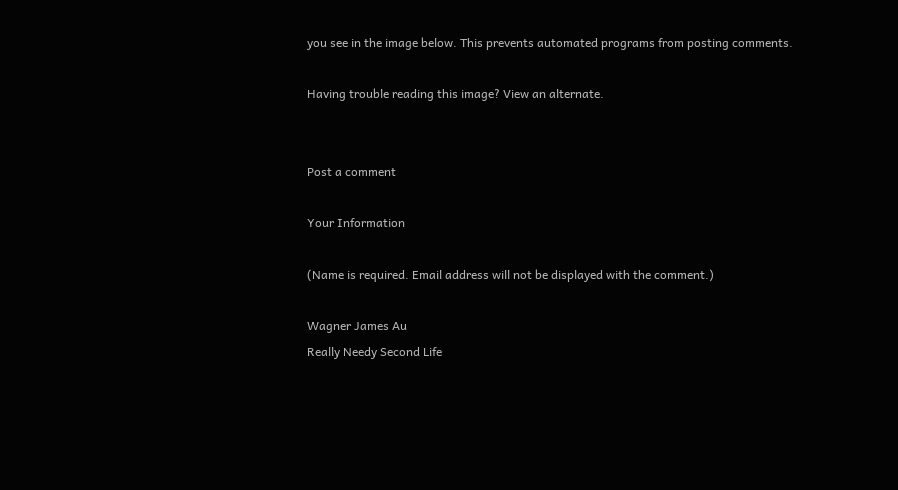you see in the image below. This prevents automated programs from posting comments.

Having trouble reading this image? View an alternate.


Post a comment

Your Information

(Name is required. Email address will not be displayed with the comment.)

Wagner James Au
Really Needy Second Life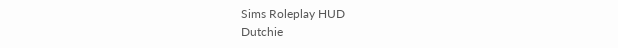Sims Roleplay HUD
Dutchie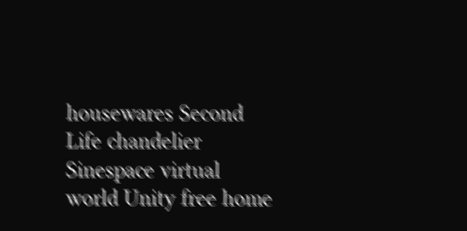housewares Second Life chandelier
Sinespace virtual world Unity free home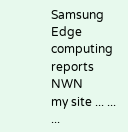Samsung Edge computing reports NWN
my site ... ... ...